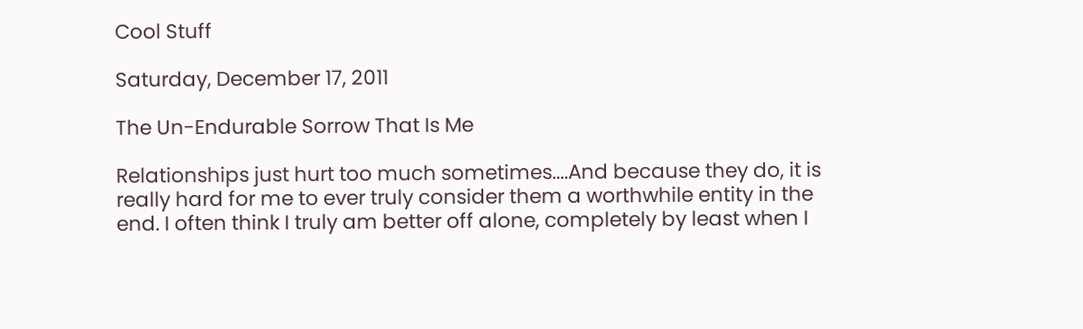Cool Stuff

Saturday, December 17, 2011

The Un-Endurable Sorrow That Is Me

Relationships just hurt too much sometimes....And because they do, it is really hard for me to ever truly consider them a worthwhile entity in the end. I often think I truly am better off alone, completely by least when I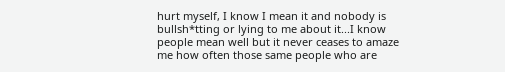hurt myself, I know I mean it and nobody is bullsh*tting or lying to me about it...I know people mean well but it never ceases to amaze me how often those same people who are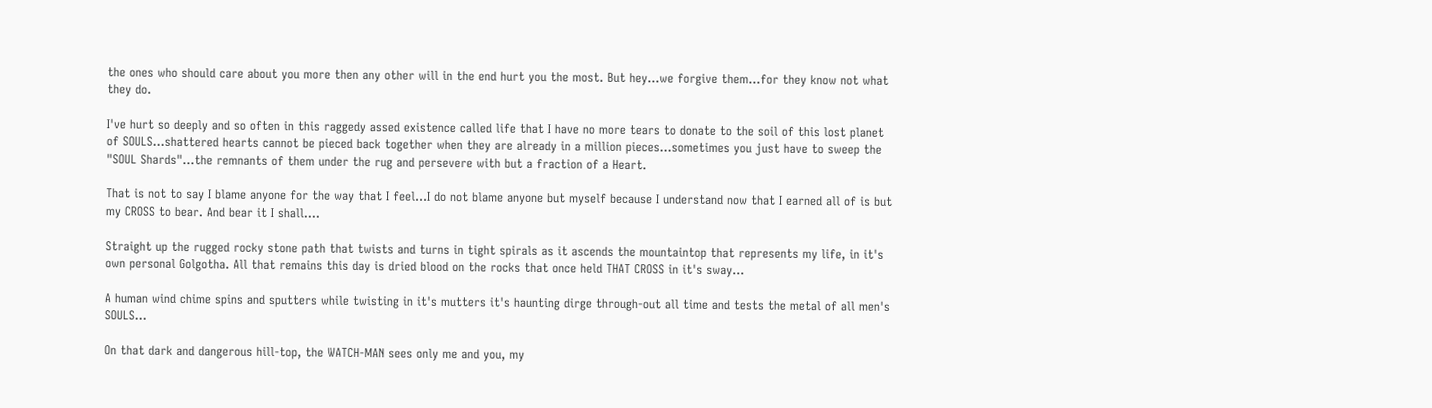the ones who should care about you more then any other will in the end hurt you the most. But hey...we forgive them...for they know not what they do.

I've hurt so deeply and so often in this raggedy assed existence called life that I have no more tears to donate to the soil of this lost planet of SOULS...shattered hearts cannot be pieced back together when they are already in a million pieces...sometimes you just have to sweep the "SOUL Shards"...the remnants of them under the rug and persevere with but a fraction of a Heart.

That is not to say I blame anyone for the way that I feel...I do not blame anyone but myself because I understand now that I earned all of is but my CROSS to bear. And bear it I shall....

Straight up the rugged rocky stone path that twists and turns in tight spirals as it ascends the mountaintop that represents my life, in it's own personal Golgotha. All that remains this day is dried blood on the rocks that once held THAT CROSS in it's sway...

A human wind chime spins and sputters while twisting in it's mutters it's haunting dirge through-out all time and tests the metal of all men's SOULS...

On that dark and dangerous hill-top, the WATCH-MAN sees only me and you, my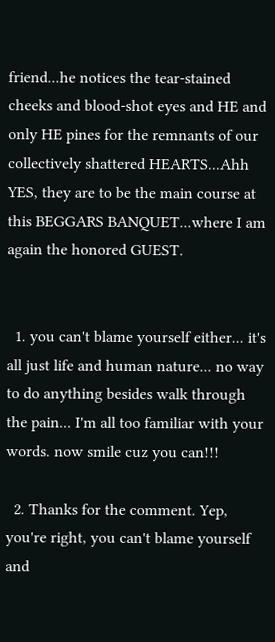friend...he notices the tear-stained cheeks and blood-shot eyes and HE and only HE pines for the remnants of our collectively shattered HEARTS...Ahh YES, they are to be the main course at this BEGGARS BANQUET...where I am again the honored GUEST.


  1. you can't blame yourself either... it's all just life and human nature... no way to do anything besides walk through the pain... I'm all too familiar with your words. now smile cuz you can!!!

  2. Thanks for the comment. Yep, you're right, you can't blame yourself and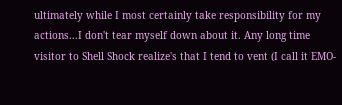ultimately while I most certainly take responsibility for my actions...I don't tear myself down about it. Any long time visitor to Shell Shock realize's that I tend to vent (I call it EMO-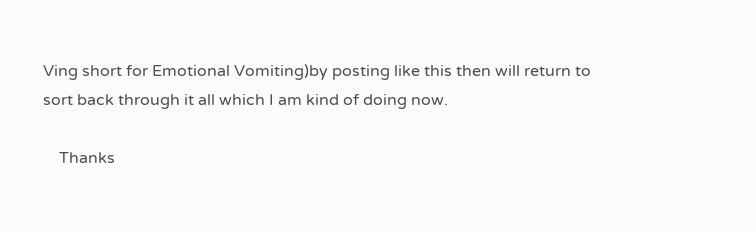Ving short for Emotional Vomiting)by posting like this then will return to sort back through it all which I am kind of doing now.

    Thanks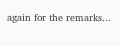again for the remarks...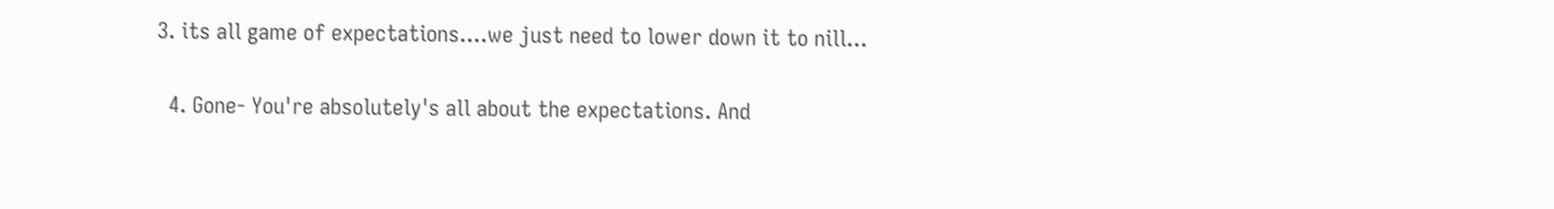3. its all game of expectations....we just need to lower down it to nill...

  4. Gone- You're absolutely's all about the expectations. And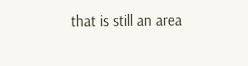that is still an area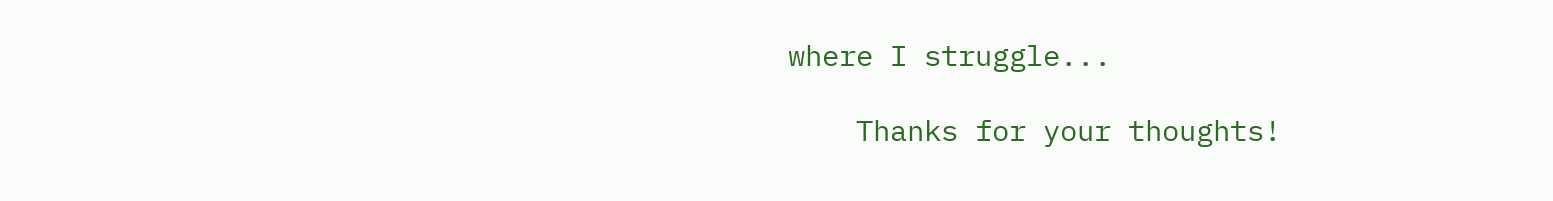where I struggle...

    Thanks for your thoughts!